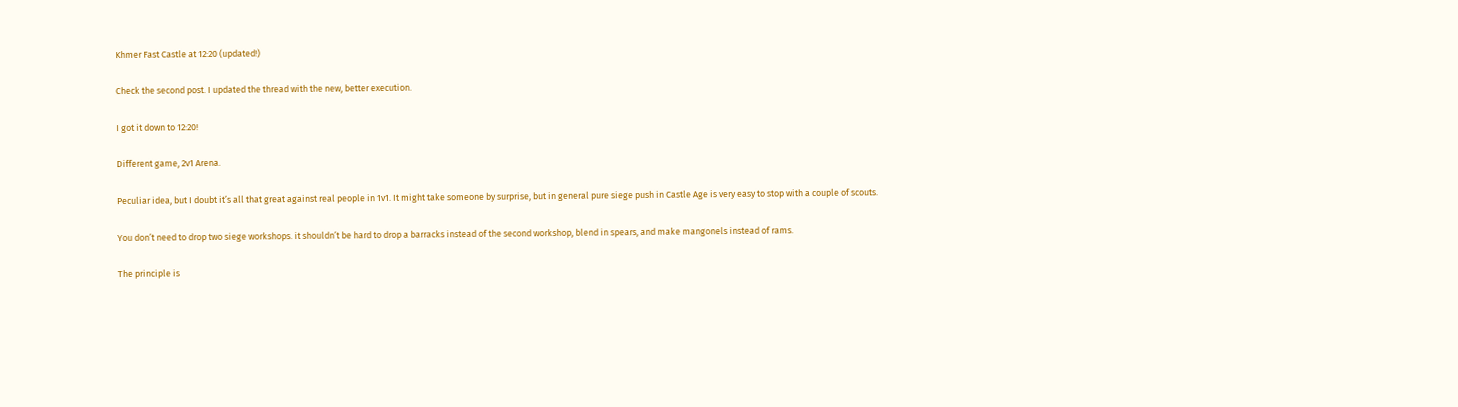Khmer Fast Castle at 12:20 (updated!)

Check the second post. I updated the thread with the new, better execution.

I got it down to 12:20!

Different game, 2v1 Arena.

Peculiar idea, but I doubt it’s all that great against real people in 1v1. It might take someone by surprise, but in general pure siege push in Castle Age is very easy to stop with a couple of scouts.

You don’t need to drop two siege workshops. it shouldn’t be hard to drop a barracks instead of the second workshop, blend in spears, and make mangonels instead of rams.

The principle is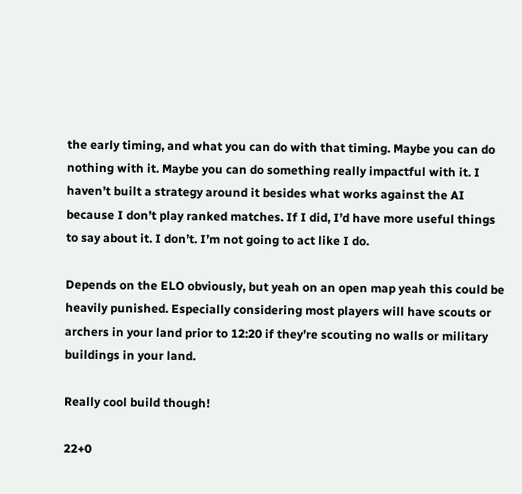the early timing, and what you can do with that timing. Maybe you can do nothing with it. Maybe you can do something really impactful with it. I haven’t built a strategy around it besides what works against the AI because I don’t play ranked matches. If I did, I’d have more useful things to say about it. I don’t. I’m not going to act like I do.

Depends on the ELO obviously, but yeah on an open map yeah this could be heavily punished. Especially considering most players will have scouts or archers in your land prior to 12:20 if they’re scouting no walls or military buildings in your land.

Really cool build though!

22+0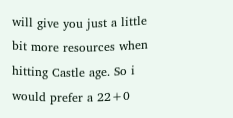will give you just a little bit more resources when hitting Castle age. So i would prefer a 22+0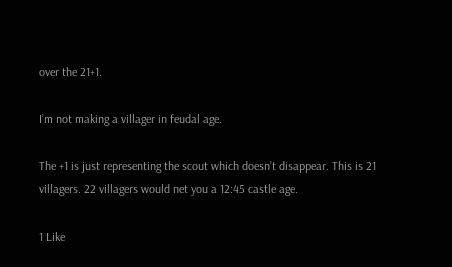over the 21+1.

I’m not making a villager in feudal age.

The +1 is just representing the scout which doesn’t disappear. This is 21 villagers. 22 villagers would net you a 12:45 castle age.

1 Like